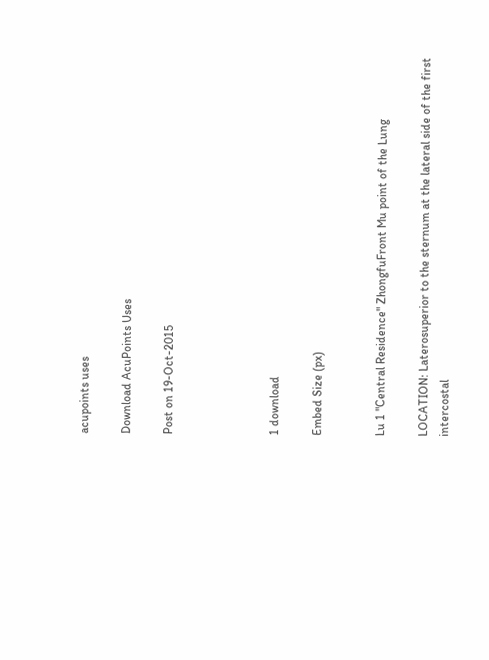acupoints uses

Download AcuPoints Uses

Post on 19-Oct-2015




1 download

Embed Size (px)


Lu 1 "Central Residence" ZhongfuFront Mu point of the Lung

LOCATION: Laterosuperior to the sternum at the lateral side of the first intercostal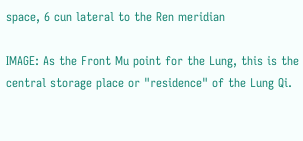space, 6 cun lateral to the Ren meridian

IMAGE: As the Front Mu point for the Lung, this is the central storage place or "residence" of the Lung Qi.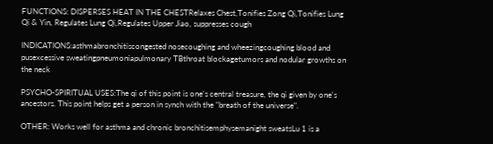FUNCTIONS: DISPERSES HEAT IN THE CHESTRelaxes Chest,Tonifies Zong Qi,Tonifies Lung Qi & Yin, Regulates Lung Qi,Regulates Upper Jiao, suppresses cough

INDICATIONS:asthmabronchitiscongested nosecoughing and wheezingcoughing blood and pusexcessive sweatingpneumoniapulmonary TBthroat blockagetumors and nodular growths on the neck

PSYCHO-SPIRITUAL USES:The qi of this point is one's central treasure, the qi given by one's ancestors. This point helps get a person in synch with the "breath of the universe".

OTHER: Works well for asthma and chronic bronchitisemphysemanight sweatsLu 1 is a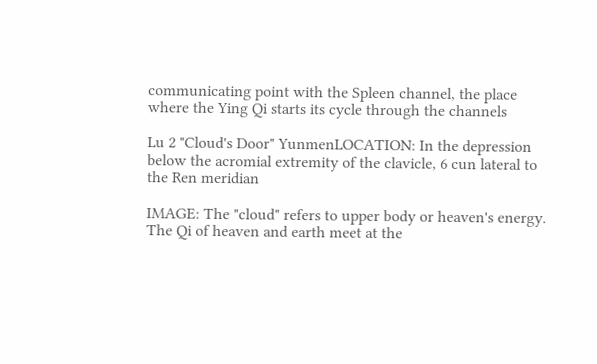communicating point with the Spleen channel, the place where the Ying Qi starts its cycle through the channels

Lu 2 "Cloud's Door" YunmenLOCATION: In the depression below the acromial extremity of the clavicle, 6 cun lateral to the Ren meridian

IMAGE: The "cloud" refers to upper body or heaven's energy. The Qi of heaven and earth meet at the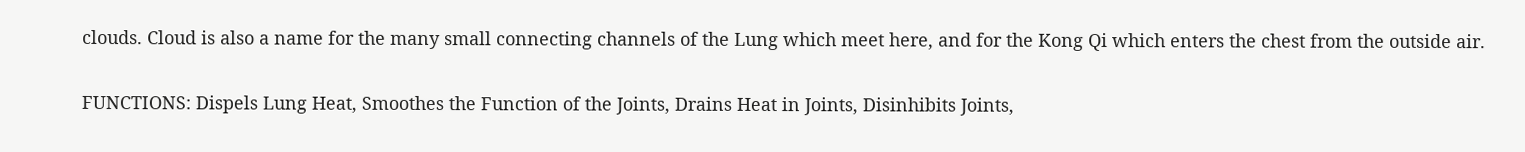clouds. Cloud is also a name for the many small connecting channels of the Lung which meet here, and for the Kong Qi which enters the chest from the outside air.

FUNCTIONS: Dispels Lung Heat, Smoothes the Function of the Joints, Drains Heat in Joints, Disinhibits Joints,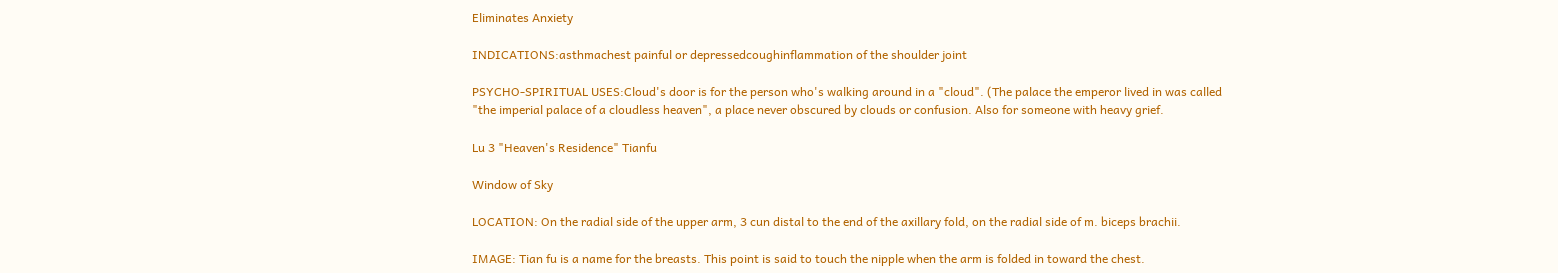Eliminates Anxiety

INDICATIONS:asthmachest painful or depressedcoughinflammation of the shoulder joint

PSYCHO-SPIRITUAL USES:Cloud's door is for the person who's walking around in a "cloud". (The palace the emperor lived in was called "the imperial palace of a cloudless heaven", a place never obscured by clouds or confusion. Also for someone with heavy grief.

Lu 3 "Heaven's Residence" Tianfu

Window of Sky

LOCATION: On the radial side of the upper arm, 3 cun distal to the end of the axillary fold, on the radial side of m. biceps brachii.

IMAGE: Tian fu is a name for the breasts. This point is said to touch the nipple when the arm is folded in toward the chest.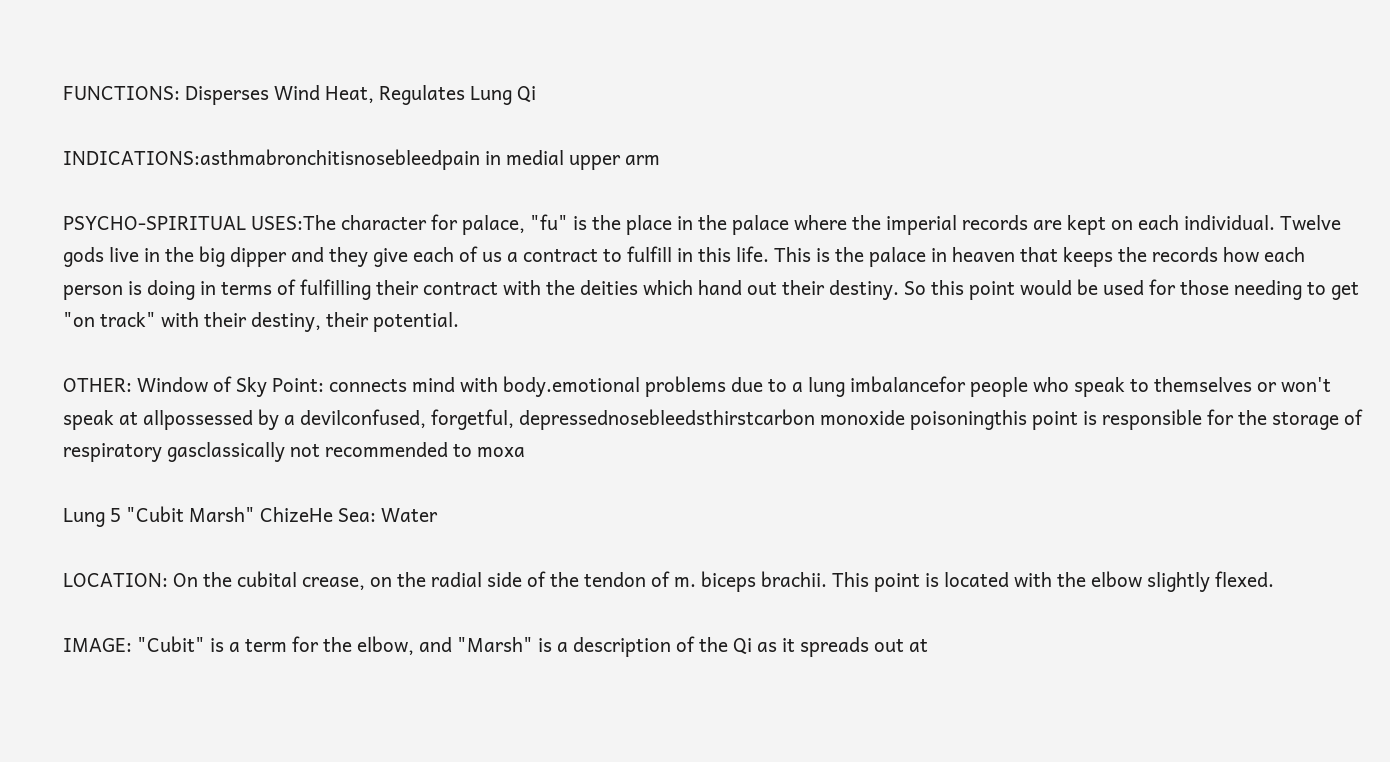FUNCTIONS: Disperses Wind Heat, Regulates Lung Qi

INDICATIONS:asthmabronchitisnosebleedpain in medial upper arm

PSYCHO-SPIRITUAL USES:The character for palace, "fu" is the place in the palace where the imperial records are kept on each individual. Twelve gods live in the big dipper and they give each of us a contract to fulfill in this life. This is the palace in heaven that keeps the records how each person is doing in terms of fulfilling their contract with the deities which hand out their destiny. So this point would be used for those needing to get "on track" with their destiny, their potential.

OTHER: Window of Sky Point: connects mind with body.emotional problems due to a lung imbalancefor people who speak to themselves or won't speak at allpossessed by a devilconfused, forgetful, depressednosebleedsthirstcarbon monoxide poisoningthis point is responsible for the storage of respiratory gasclassically not recommended to moxa

Lung 5 "Cubit Marsh" ChizeHe Sea: Water

LOCATION: On the cubital crease, on the radial side of the tendon of m. biceps brachii. This point is located with the elbow slightly flexed.

IMAGE: "Cubit" is a term for the elbow, and "Marsh" is a description of the Qi as it spreads out at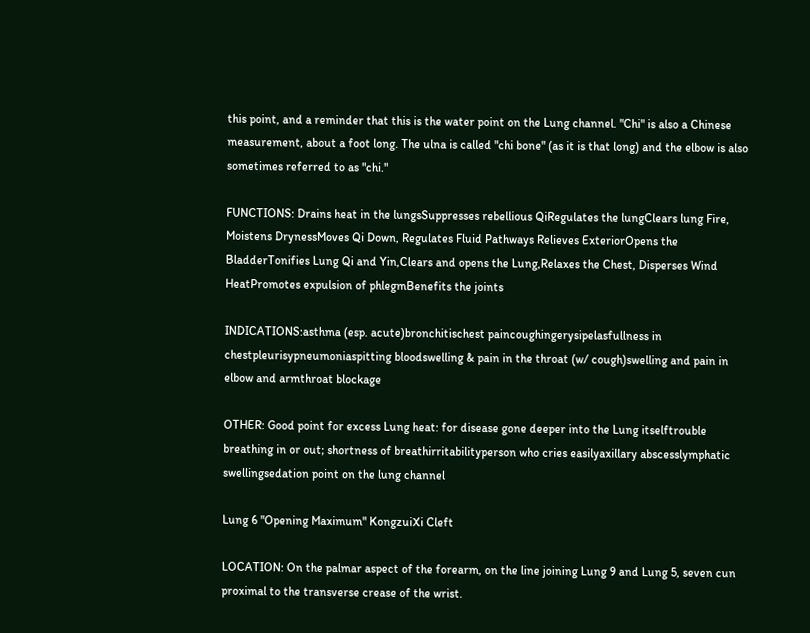this point, and a reminder that this is the water point on the Lung channel. "Chi" is also a Chinese measurement, about a foot long. The ulna is called "chi bone" (as it is that long) and the elbow is also sometimes referred to as "chi."

FUNCTIONS: Drains heat in the lungsSuppresses rebellious QiRegulates the lungClears lung Fire, Moistens DrynessMoves Qi Down, Regulates Fluid Pathways Relieves ExteriorOpens the BladderTonifies Lung Qi and Yin,Clears and opens the Lung,Relaxes the Chest, Disperses Wind HeatPromotes expulsion of phlegmBenefits the joints

INDICATIONS:asthma (esp. acute)bronchitischest paincoughingerysipelasfullness in chestpleurisypneumoniaspitting bloodswelling & pain in the throat (w/ cough)swelling and pain in elbow and armthroat blockage

OTHER: Good point for excess Lung heat: for disease gone deeper into the Lung itselftrouble breathing in or out; shortness of breathirritabilityperson who cries easilyaxillary abscesslymphatic swellingsedation point on the lung channel

Lung 6 "Opening Maximum" KongzuiXi Cleft

LOCATION: On the palmar aspect of the forearm, on the line joining Lung 9 and Lung 5, seven cun proximal to the transverse crease of the wrist.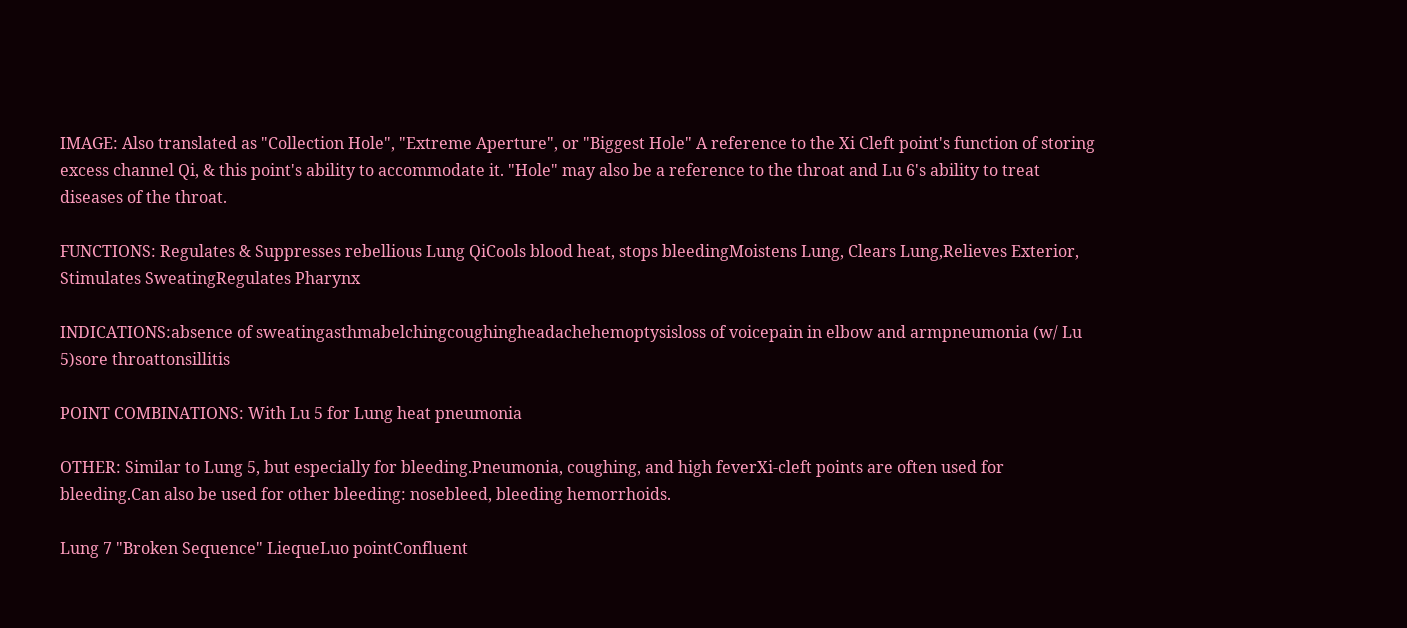IMAGE: Also translated as "Collection Hole", "Extreme Aperture", or "Biggest Hole" A reference to the Xi Cleft point's function of storing excess channel Qi, & this point's ability to accommodate it. "Hole" may also be a reference to the throat and Lu 6's ability to treat diseases of the throat.

FUNCTIONS: Regulates & Suppresses rebellious Lung QiCools blood heat, stops bleedingMoistens Lung, Clears Lung,Relieves Exterior, Stimulates SweatingRegulates Pharynx

INDICATIONS:absence of sweatingasthmabelchingcoughingheadachehemoptysisloss of voicepain in elbow and armpneumonia (w/ Lu 5)sore throattonsillitis

POINT COMBINATIONS: With Lu 5 for Lung heat pneumonia

OTHER: Similar to Lung 5, but especially for bleeding.Pneumonia, coughing, and high feverXi-cleft points are often used for bleeding.Can also be used for other bleeding: nosebleed, bleeding hemorrhoids.

Lung 7 "Broken Sequence" LiequeLuo pointConfluent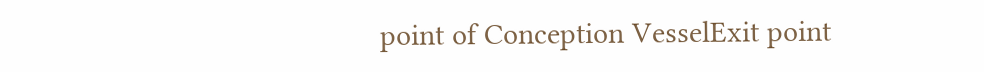point of Conception VesselExit point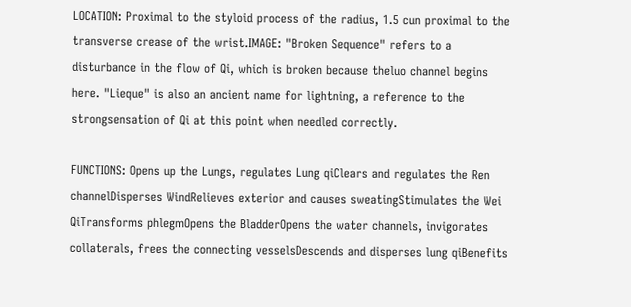LOCATION: Proximal to the styloid process of the radius, 1.5 cun proximal to the transverse crease of the wrist.IMAGE: "Broken Sequence" refers to a disturbance in the flow of Qi, which is broken because theluo channel begins here. "Lieque" is also an ancient name for lightning, a reference to the strongsensation of Qi at this point when needled correctly.

FUNCTIONS: Opens up the Lungs, regulates Lung qiClears and regulates the Ren channelDisperses WindRelieves exterior and causes sweatingStimulates the Wei QiTransforms phlegmOpens the BladderOpens the water channels, invigorates collaterals, frees the connecting vesselsDescends and disperses lung qiBenefits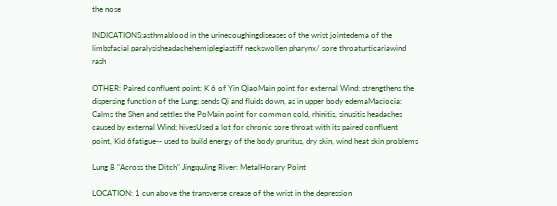the nose

INDICATIONS:asthmablood in the urinecoughingdiseases of the wrist jointedema of the limbsfacial paralysisheadachehemiplegiastiff neckswollen pharynx/ sore throaturticariawind rash

OTHER: Paired confluent point: K 6 of Yin QiaoMain point for external Wind: strengthens the dispersing function of the Lung; sends Qi and fluids down, as in upper body edemaMaciocia: Calms the Shen and settles the PoMain point for common cold, rhinitis, sinusitis headaches caused by external Wind; hivesUsed a lot for chronic sore throat with its paired confluent point, Kid 6fatigue-- used to build energy of the body pruritus, dry skin, wind heat skin problems

Lung 8 "Across the Ditch" JingquJing River: MetalHorary Point

LOCATION: 1 cun above the transverse crease of the wrist in the depression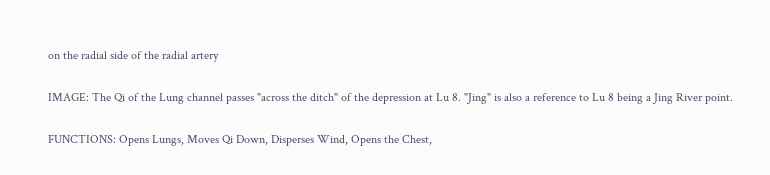on the radial side of the radial artery

IMAGE: The Qi of the Lung channel passes "across the ditch" of the depression at Lu 8. "Jing" is also a reference to Lu 8 being a Jing River point.

FUNCTIONS: Opens Lungs, Moves Qi Down, Disperses Wind, Opens the Chest,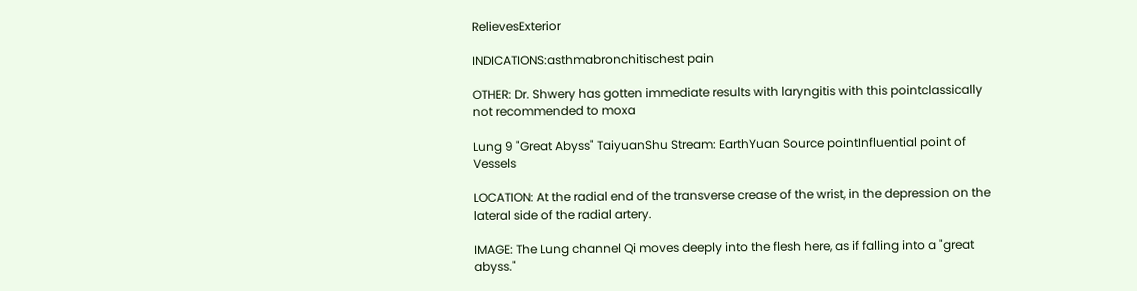RelievesExterior

INDICATIONS:asthmabronchitischest pain

OTHER: Dr. Shwery has gotten immediate results with laryngitis with this pointclassically not recommended to moxa

Lung 9 "Great Abyss" TaiyuanShu Stream: EarthYuan Source pointInfluential point of Vessels

LOCATION: At the radial end of the transverse crease of the wrist, in the depression on the lateral side of the radial artery.

IMAGE: The Lung channel Qi moves deeply into the flesh here, as if falling into a "great abyss."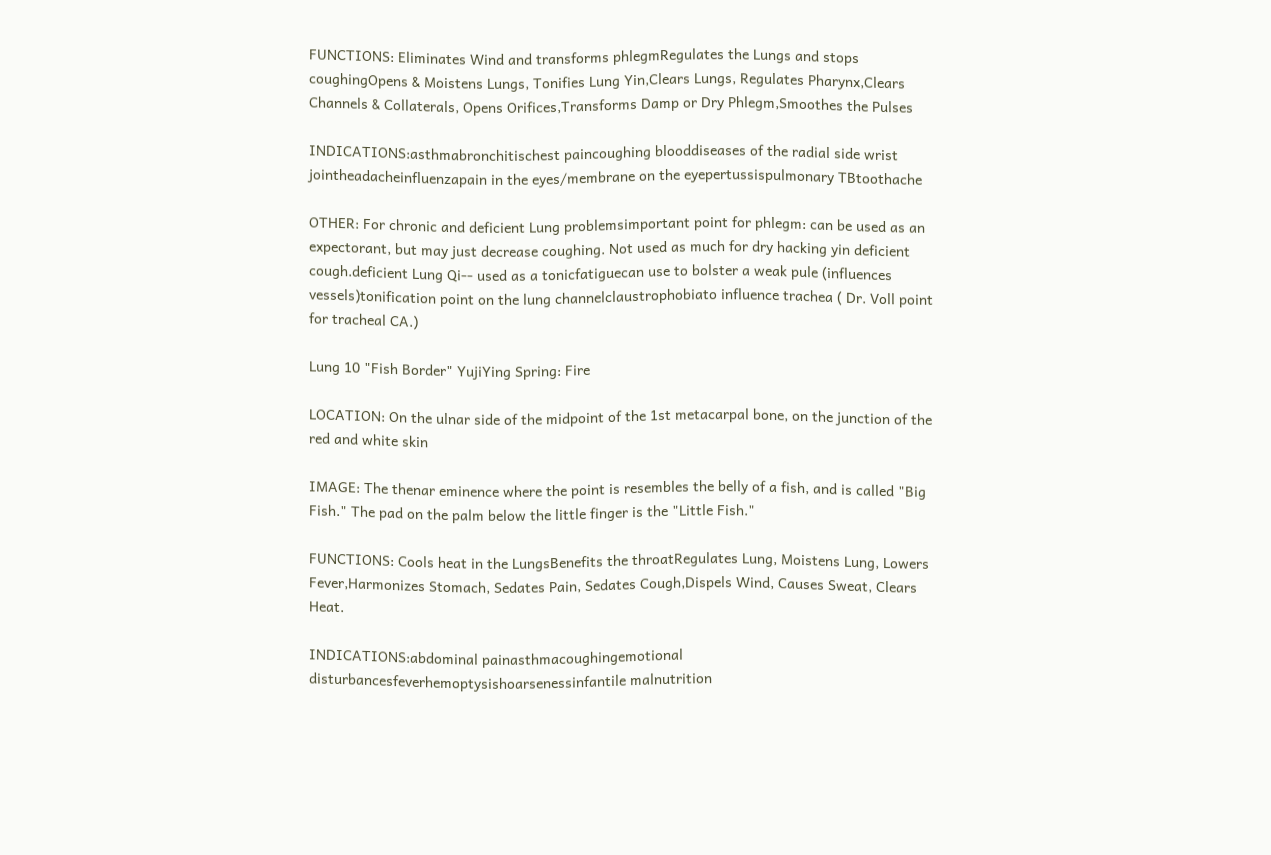FUNCTIONS: Eliminates Wind and transforms phlegmRegulates the Lungs and stops coughingOpens & Moistens Lungs, Tonifies Lung Yin,Clears Lungs, Regulates Pharynx,Clears Channels & Collaterals, Opens Orifices,Transforms Damp or Dry Phlegm,Smoothes the Pulses

INDICATIONS:asthmabronchitischest paincoughing blooddiseases of the radial side wrist jointheadacheinfluenzapain in the eyes/membrane on the eyepertussispulmonary TBtoothache

OTHER: For chronic and deficient Lung problemsimportant point for phlegm: can be used as an expectorant, but may just decrease coughing. Not used as much for dry hacking yin deficient cough.deficient Lung Qi-- used as a tonicfatiguecan use to bolster a weak pule (influences vessels)tonification point on the lung channelclaustrophobiato influence trachea ( Dr. Voll point for tracheal CA.)

Lung 10 "Fish Border" YujiYing Spring: Fire

LOCATION: On the ulnar side of the midpoint of the 1st metacarpal bone, on the junction of the red and white skin

IMAGE: The thenar eminence where the point is resembles the belly of a fish, and is called "Big Fish." The pad on the palm below the little finger is the "Little Fish."

FUNCTIONS: Cools heat in the LungsBenefits the throatRegulates Lung, Moistens Lung, Lowers Fever,Harmonizes Stomach, Sedates Pain, Sedates Cough,Dispels Wind, Causes Sweat, Clears Heat.

INDICATIONS:abdominal painasthmacoughingemotional disturbancesfeverhemoptysishoarsenessinfantile malnutrition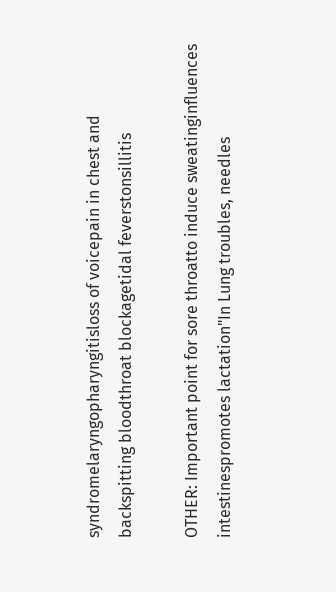syndromelaryngopharyngitisloss of voicepain in chest and backspitting bloodthroat blockagetidal feverstonsillitis

OTHER: Important point for sore throatto induce sweatinginfluences intestinespromotes lactation"In Lung troubles, needles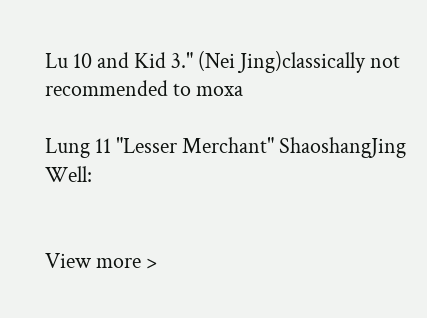Lu 10 and Kid 3." (Nei Jing)classically not recommended to moxa

Lung 11 "Lesser Merchant" ShaoshangJing Well:


View more >